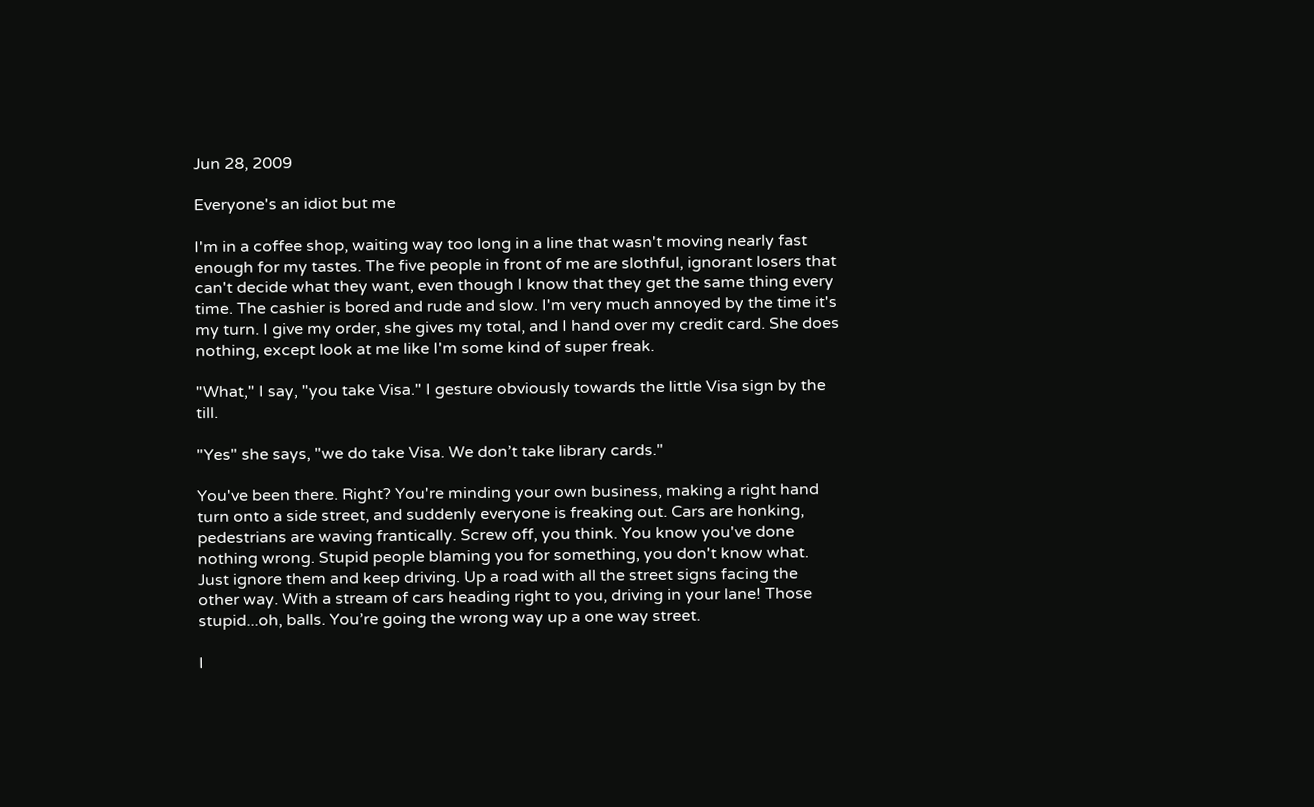Jun 28, 2009

Everyone's an idiot but me

I'm in a coffee shop, waiting way too long in a line that wasn't moving nearly fast enough for my tastes. The five people in front of me are slothful, ignorant losers that can't decide what they want, even though I know that they get the same thing every time. The cashier is bored and rude and slow. I'm very much annoyed by the time it's my turn. I give my order, she gives my total, and I hand over my credit card. She does nothing, except look at me like I'm some kind of super freak.

"What," I say, "you take Visa." I gesture obviously towards the little Visa sign by the till.

"Yes" she says, "we do take Visa. We don’t take library cards."

You've been there. Right? You're minding your own business, making a right hand turn onto a side street, and suddenly everyone is freaking out. Cars are honking, pedestrians are waving frantically. Screw off, you think. You know you've done nothing wrong. Stupid people blaming you for something, you don't know what. Just ignore them and keep driving. Up a road with all the street signs facing the other way. With a stream of cars heading right to you, driving in your lane! Those stupid...oh, balls. You’re going the wrong way up a one way street.

I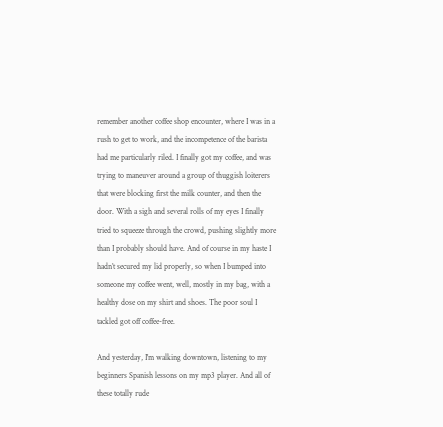remember another coffee shop encounter, where I was in a rush to get to work, and the incompetence of the barista had me particularly riled. I finally got my coffee, and was trying to maneuver around a group of thuggish loiterers that were blocking first the milk counter, and then the door. With a sigh and several rolls of my eyes I finally tried to squeeze through the crowd, pushing slightly more than I probably should have. And of course in my haste I hadn’t secured my lid properly, so when I bumped into someone my coffee went, well, mostly in my bag, with a healthy dose on my shirt and shoes. The poor soul I tackled got off coffee-free.

And yesterday, I'm walking downtown, listening to my beginners Spanish lessons on my mp3 player. And all of these totally rude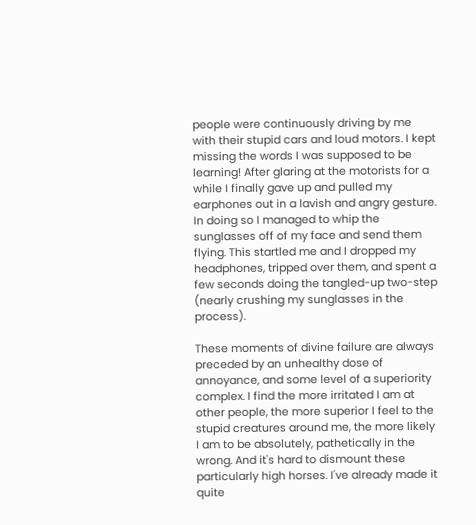people were continuously driving by me with their stupid cars and loud motors. I kept missing the words I was supposed to be learning! After glaring at the motorists for a while I finally gave up and pulled my earphones out in a lavish and angry gesture. In doing so I managed to whip the sunglasses off of my face and send them flying. This startled me and I dropped my headphones, tripped over them, and spent a few seconds doing the tangled-up two-step (nearly crushing my sunglasses in the process).

These moments of divine failure are always preceded by an unhealthy dose of annoyance, and some level of a superiority complex. I find the more irritated I am at other people, the more superior I feel to the stupid creatures around me, the more likely I am to be absolutely, pathetically in the wrong. And it's hard to dismount these particularly high horses. I've already made it quite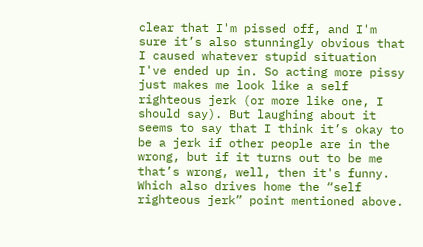clear that I'm pissed off, and I'm sure it’s also stunningly obvious that I caused whatever stupid situation I've ended up in. So acting more pissy just makes me look like a self righteous jerk (or more like one, I should say). But laughing about it seems to say that I think it’s okay to be a jerk if other people are in the wrong, but if it turns out to be me that’s wrong, well, then it's funny. Which also drives home the “self righteous jerk” point mentioned above.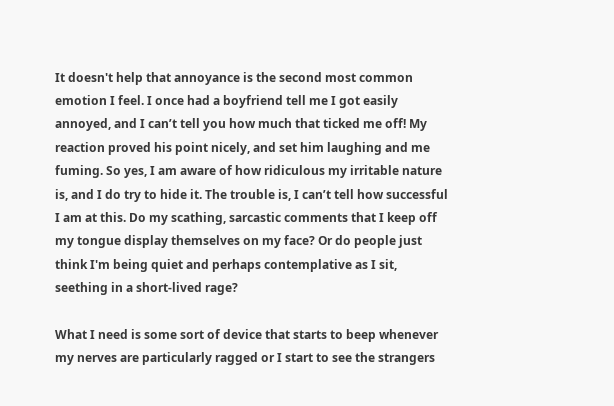It doesn't help that annoyance is the second most common emotion I feel. I once had a boyfriend tell me I got easily annoyed, and I can’t tell you how much that ticked me off! My reaction proved his point nicely, and set him laughing and me fuming. So yes, I am aware of how ridiculous my irritable nature is, and I do try to hide it. The trouble is, I can’t tell how successful I am at this. Do my scathing, sarcastic comments that I keep off my tongue display themselves on my face? Or do people just think I'm being quiet and perhaps contemplative as I sit, seething in a short-lived rage?

What I need is some sort of device that starts to beep whenever my nerves are particularly ragged or I start to see the strangers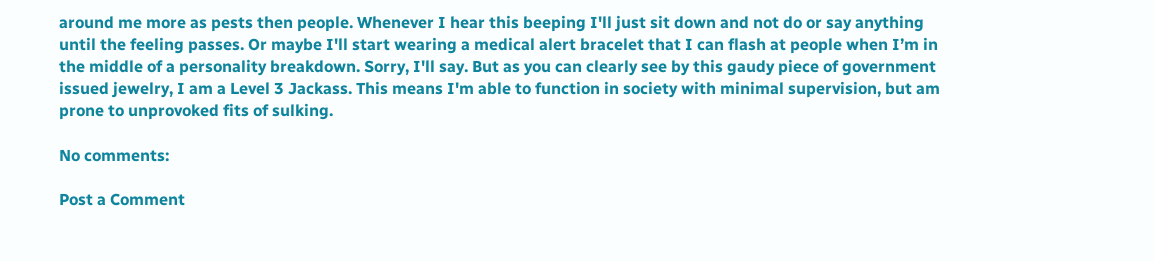around me more as pests then people. Whenever I hear this beeping I'll just sit down and not do or say anything until the feeling passes. Or maybe I'll start wearing a medical alert bracelet that I can flash at people when I’m in the middle of a personality breakdown. Sorry, I'll say. But as you can clearly see by this gaudy piece of government issued jewelry, I am a Level 3 Jackass. This means I'm able to function in society with minimal supervision, but am prone to unprovoked fits of sulking.

No comments:

Post a Comment